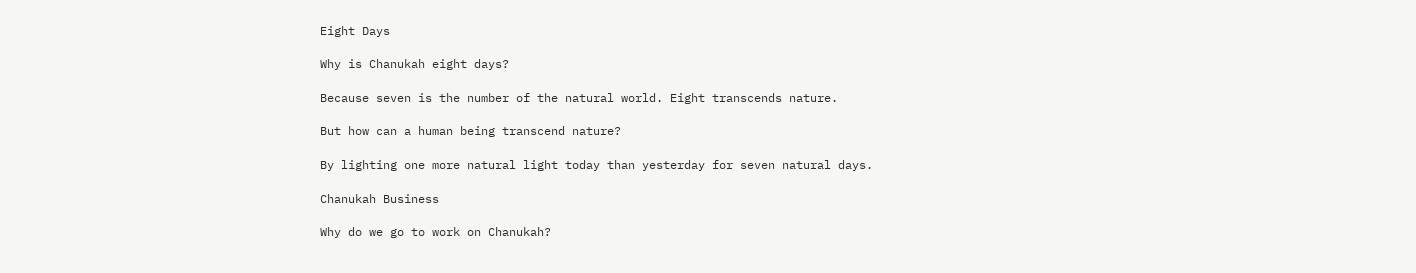Eight Days

Why is Chanukah eight days?

Because seven is the number of the natural world. Eight transcends nature.

But how can a human being transcend nature?

By lighting one more natural light today than yesterday for seven natural days.

Chanukah Business

Why do we go to work on Chanukah?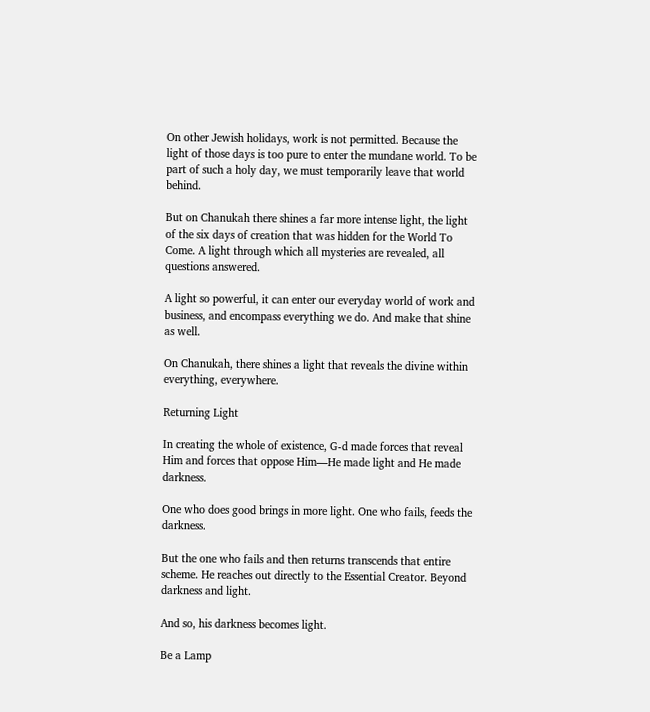On other Jewish holidays, work is not permitted. Because the light of those days is too pure to enter the mundane world. To be part of such a holy day, we must temporarily leave that world behind.

But on Chanukah there shines a far more intense light, the light of the six days of creation that was hidden for the World To Come. A light through which all mysteries are revealed, all questions answered.

A light so powerful, it can enter our everyday world of work and business, and encompass everything we do. And make that shine as well.

On Chanukah, there shines a light that reveals the divine within everything, everywhere.

Returning Light

In creating the whole of existence, G‑d made forces that reveal Him and forces that oppose Him—He made light and He made darkness.

One who does good brings in more light. One who fails, feeds the darkness.

But the one who fails and then returns transcends that entire scheme. He reaches out directly to the Essential Creator. Beyond darkness and light.

And so, his darkness becomes light.

Be a Lamp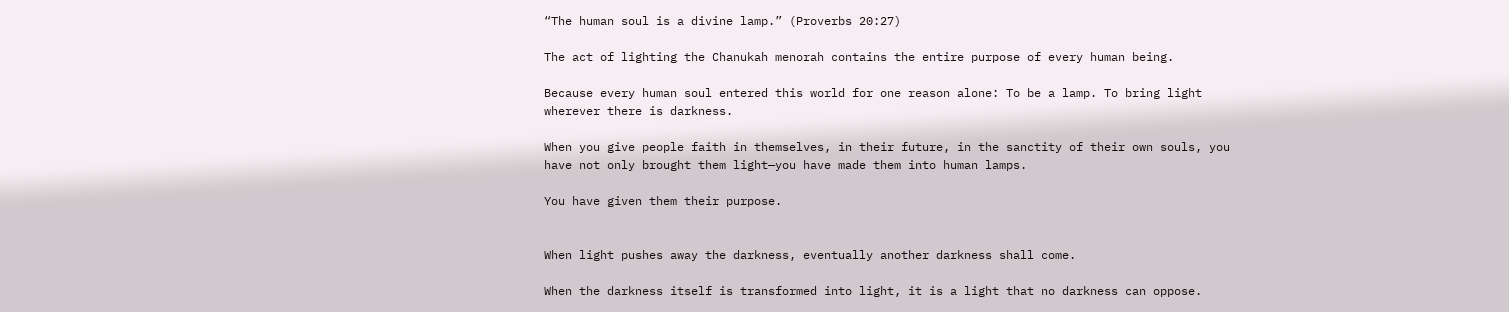“The human soul is a divine lamp.” (Proverbs 20:27)

The act of lighting the Chanukah menorah contains the entire purpose of every human being.

Because every human soul entered this world for one reason alone: To be a lamp. To bring light wherever there is darkness.

When you give people faith in themselves, in their future, in the sanctity of their own souls, you have not only brought them light—you have made them into human lamps.

You have given them their purpose.


When light pushes away the darkness, eventually another darkness shall come.

When the darkness itself is transformed into light, it is a light that no darkness can oppose.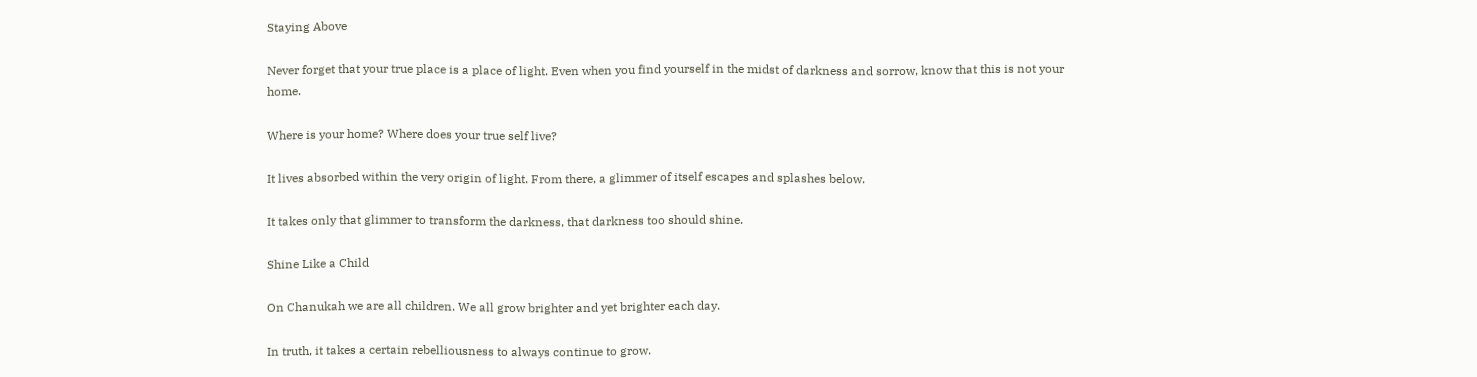Staying Above

Never forget that your true place is a place of light. Even when you find yourself in the midst of darkness and sorrow, know that this is not your home.

Where is your home? Where does your true self live?

It lives absorbed within the very origin of light. From there, a glimmer of itself escapes and splashes below.

It takes only that glimmer to transform the darkness, that darkness too should shine.

Shine Like a Child

On Chanukah we are all children. We all grow brighter and yet brighter each day.

In truth, it takes a certain rebelliousness to always continue to grow.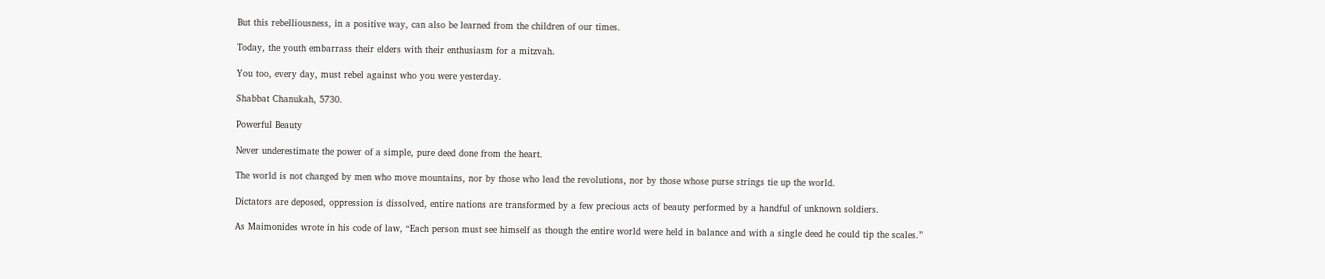But this rebelliousness, in a positive way, can also be learned from the children of our times.

Today, the youth embarrass their elders with their enthusiasm for a mitzvah.

You too, every day, must rebel against who you were yesterday.

Shabbat Chanukah, 5730.

Powerful Beauty

Never underestimate the power of a simple, pure deed done from the heart.

The world is not changed by men who move mountains, nor by those who lead the revolutions, nor by those whose purse strings tie up the world.

Dictators are deposed, oppression is dissolved, entire nations are transformed by a few precious acts of beauty performed by a handful of unknown soldiers.

As Maimonides wrote in his code of law, “Each person must see himself as though the entire world were held in balance and with a single deed he could tip the scales.”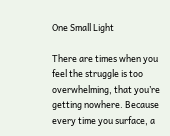One Small Light

There are times when you feel the struggle is too overwhelming, that you’re getting nowhere. Because every time you surface, a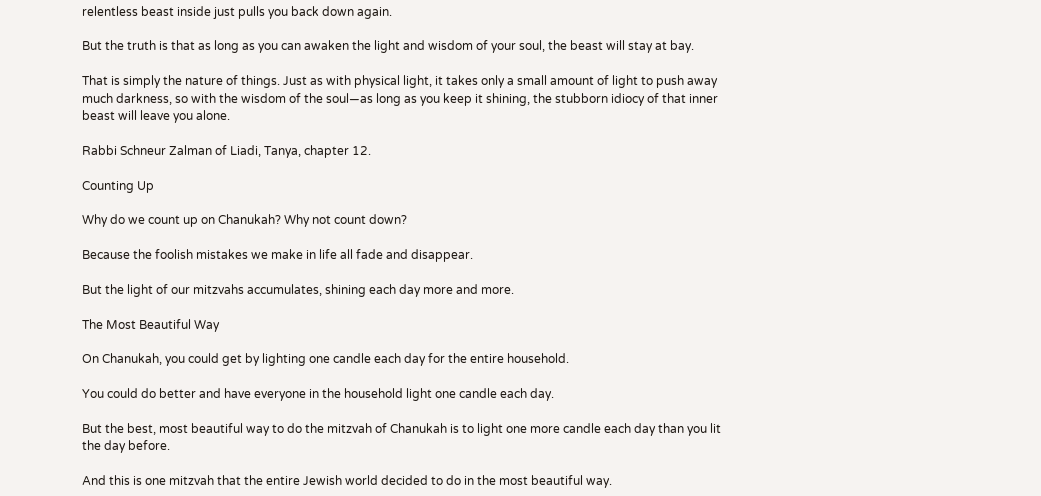relentless beast inside just pulls you back down again.

But the truth is that as long as you can awaken the light and wisdom of your soul, the beast will stay at bay.

That is simply the nature of things. Just as with physical light, it takes only a small amount of light to push away much darkness, so with the wisdom of the soul—as long as you keep it shining, the stubborn idiocy of that inner beast will leave you alone.

Rabbi Schneur Zalman of Liadi, Tanya, chapter 12.

Counting Up

Why do we count up on Chanukah? Why not count down?

Because the foolish mistakes we make in life all fade and disappear.

But the light of our mitzvahs accumulates, shining each day more and more.

The Most Beautiful Way

On Chanukah, you could get by lighting one candle each day for the entire household.

You could do better and have everyone in the household light one candle each day.

But the best, most beautiful way to do the mitzvah of Chanukah is to light one more candle each day than you lit the day before.

And this is one mitzvah that the entire Jewish world decided to do in the most beautiful way.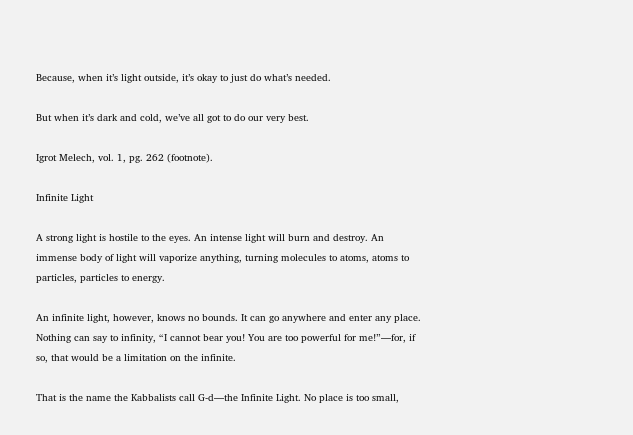Because, when it’s light outside, it’s okay to just do what’s needed.

But when it’s dark and cold, we’ve all got to do our very best.

Igrot Melech, vol. 1, pg. 262 (footnote).

Infinite Light

A strong light is hostile to the eyes. An intense light will burn and destroy. An immense body of light will vaporize anything, turning molecules to atoms, atoms to particles, particles to energy.

An infinite light, however, knows no bounds. It can go anywhere and enter any place. Nothing can say to infinity, “I cannot bear you! You are too powerful for me!”—for, if so, that would be a limitation on the infinite.

That is the name the Kabbalists call G‑d—the Infinite Light. No place is too small,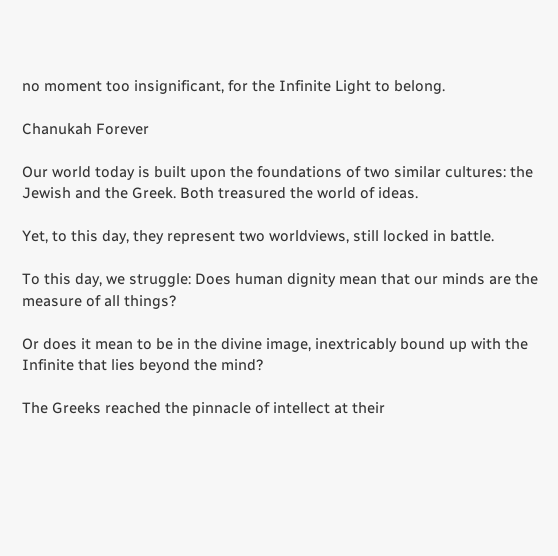no moment too insignificant, for the Infinite Light to belong.

Chanukah Forever

Our world today is built upon the foundations of two similar cultures: the Jewish and the Greek. Both treasured the world of ideas.

Yet, to this day, they represent two worldviews, still locked in battle.

To this day, we struggle: Does human dignity mean that our minds are the measure of all things?

Or does it mean to be in the divine image, inextricably bound up with the Infinite that lies beyond the mind?

The Greeks reached the pinnacle of intellect at their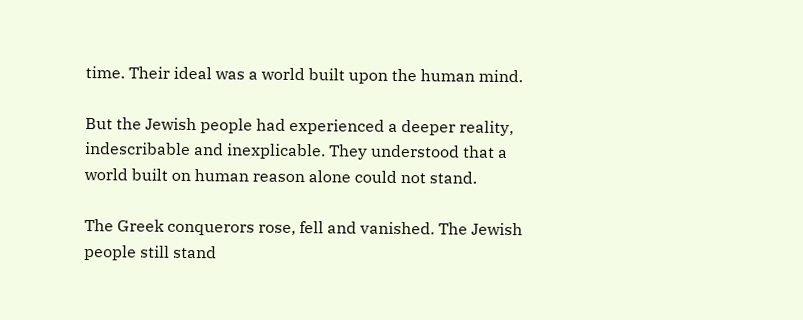time. Their ideal was a world built upon the human mind.

But the Jewish people had experienced a deeper reality, indescribable and inexplicable. They understood that a world built on human reason alone could not stand.

The Greek conquerors rose, fell and vanished. The Jewish people still stand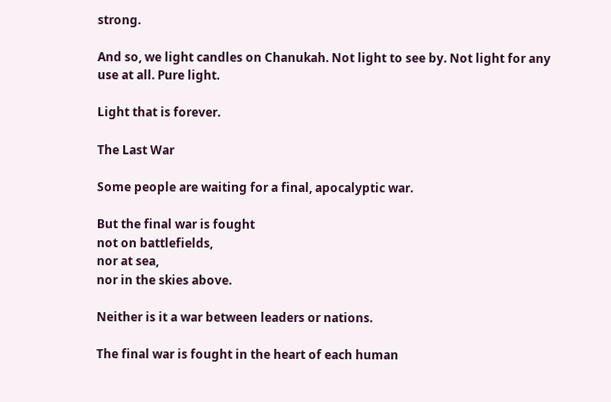strong.

And so, we light candles on Chanukah. Not light to see by. Not light for any use at all. Pure light.

Light that is forever.

The Last War

Some people are waiting for a final, apocalyptic war.

But the final war is fought
not on battlefields,
nor at sea,
nor in the skies above.

Neither is it a war between leaders or nations.

The final war is fought in the heart of each human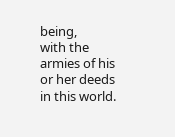being,
with the armies of his or her deeds in this world.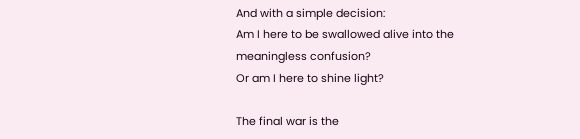And with a simple decision:
Am I here to be swallowed alive into the meaningless confusion?
Or am I here to shine light?

The final war is the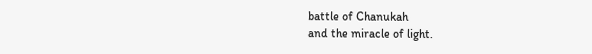battle of Chanukah
and the miracle of light.